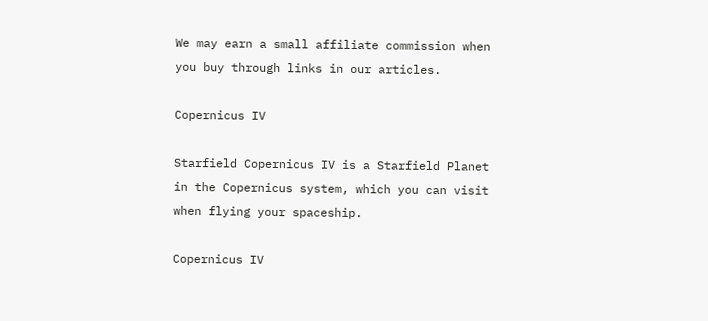We may earn a small affiliate commission when you buy through links in our articles.

Copernicus IV

Starfield Copernicus IV is a Starfield Planet in the Copernicus system, which you can visit when flying your spaceship.

Copernicus IV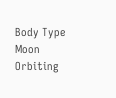Body Type Moon
Orbiting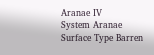Aranae IV
System Aranae
Surface Type Barren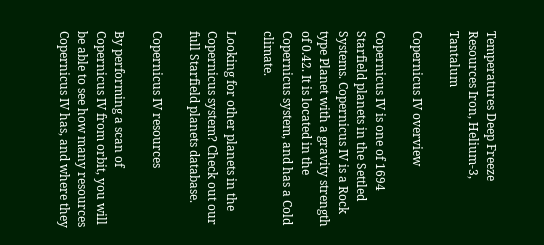Temperatures Deep Freeze
Resources Iron, Helium-3, Tantalum

Copernicus IV overview

Copernicus IV is one of 1694 Starfield planets in the Settled Systems. Copernicus IV is a Rock type Planet with a gravity strength of 0.42. It is located in the Copernicus system, and has a Cold climate.

Looking for other planets in the Copernicus system? Check out our full Starfield planets database.

Copernicus IV resources

By performing a scan of Copernicus IV from orbit, you will be able to see how many resources Copernicus IV has, and where they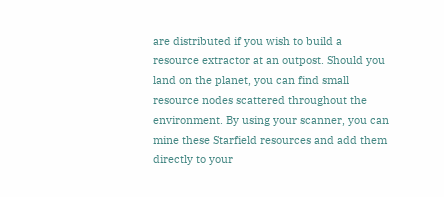are distributed if you wish to build a resource extractor at an outpost. Should you land on the planet, you can find small resource nodes scattered throughout the environment. By using your scanner, you can mine these Starfield resources and add them directly to your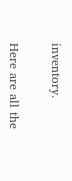inventory.

Here are all the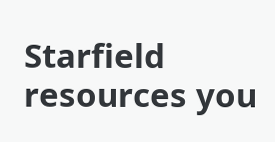Starfield resources you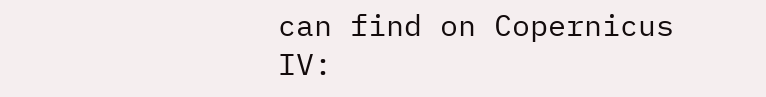can find on Copernicus IV: